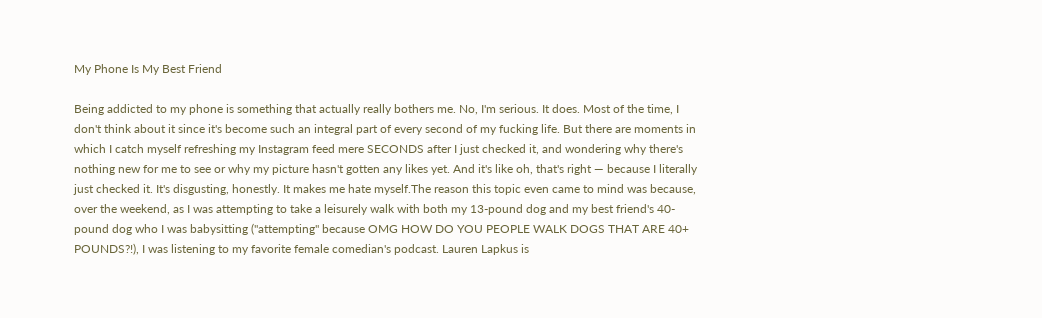My Phone Is My Best Friend

Being addicted to my phone is something that actually really bothers me. No, I'm serious. It does. Most of the time, I don't think about it since it's become such an integral part of every second of my fucking life. But there are moments in which I catch myself refreshing my Instagram feed mere SECONDS after I just checked it, and wondering why there's nothing new for me to see or why my picture hasn't gotten any likes yet. And it's like oh, that's right — because I literally just checked it. It's disgusting, honestly. It makes me hate myself.The reason this topic even came to mind was because, over the weekend, as I was attempting to take a leisurely walk with both my 13-pound dog and my best friend's 40-pound dog who I was babysitting ("attempting" because OMG HOW DO YOU PEOPLE WALK DOGS THAT ARE 40+ POUNDS?!), I was listening to my favorite female comedian's podcast. Lauren Lapkus is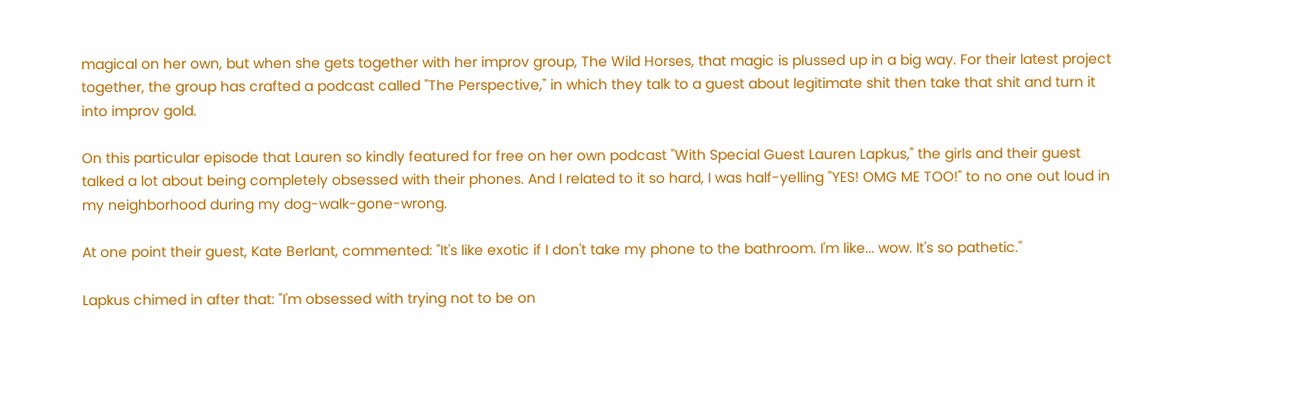magical on her own, but when she gets together with her improv group, The Wild Horses, that magic is plussed up in a big way. For their latest project together, the group has crafted a podcast called "The Perspective," in which they talk to a guest about legitimate shit then take that shit and turn it into improv gold.

On this particular episode that Lauren so kindly featured for free on her own podcast "With Special Guest Lauren Lapkus," the girls and their guest talked a lot about being completely obsessed with their phones. And I related to it so hard, I was half-yelling "YES! OMG ME TOO!" to no one out loud in my neighborhood during my dog-walk-gone-wrong.

At one point their guest, Kate Berlant, commented: "It's like exotic if I don't take my phone to the bathroom. I'm like... wow. It's so pathetic."

Lapkus chimed in after that: "I'm obsessed with trying not to be on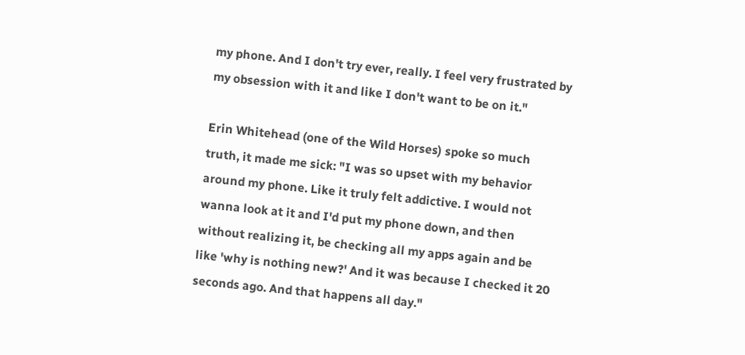my phone. And I don't try ever, really. I feel very frustrated by my obsession with it and like I don't want to be on it."

Erin Whitehead (one of the Wild Horses) spoke so much truth, it made me sick: "I was so upset with my behavior around my phone. Like it truly felt addictive. I would not wanna look at it and I'd put my phone down, and then without realizing it, be checking all my apps again and be like 'why is nothing new?' And it was because I checked it 20 seconds ago. And that happens all day."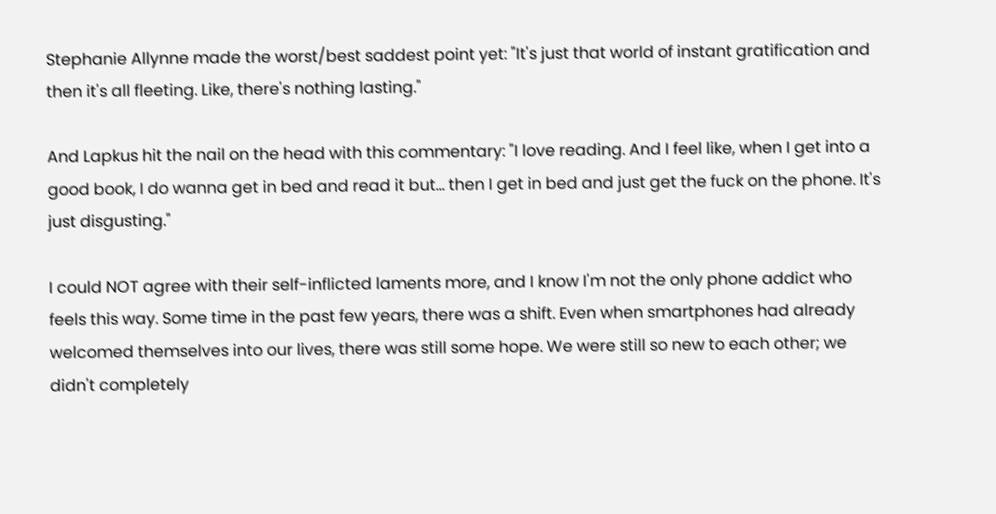Stephanie Allynne made the worst/best saddest point yet: "It's just that world of instant gratification and then it's all fleeting. Like, there's nothing lasting."

And Lapkus hit the nail on the head with this commentary: "I love reading. And I feel like, when I get into a good book, I do wanna get in bed and read it but... then I get in bed and just get the fuck on the phone. It's just disgusting."

I could NOT agree with their self-inflicted laments more, and I know I'm not the only phone addict who feels this way. Some time in the past few years, there was a shift. Even when smartphones had already welcomed themselves into our lives, there was still some hope. We were still so new to each other; we didn't completely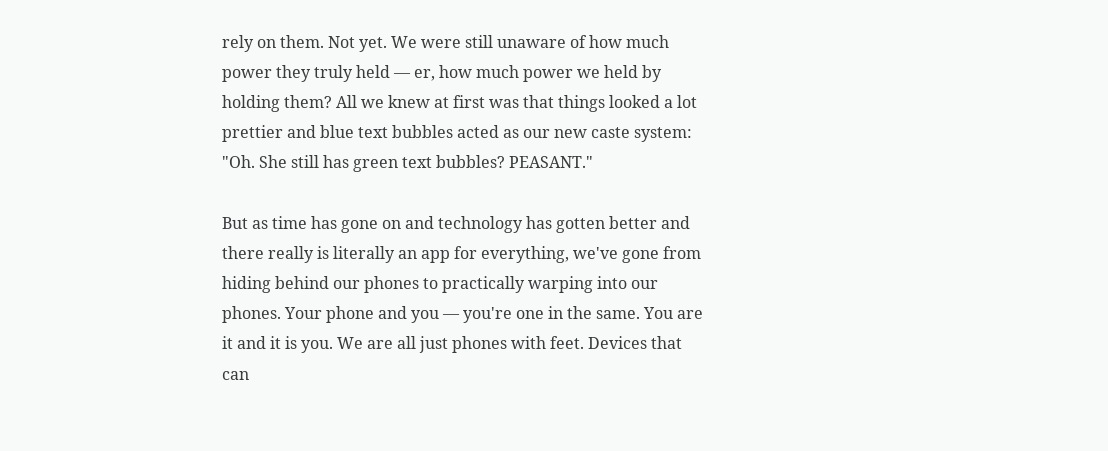rely on them. Not yet. We were still unaware of how much power they truly held — er, how much power we held by holding them? All we knew at first was that things looked a lot prettier and blue text bubbles acted as our new caste system: "Oh. She still has green text bubbles? PEASANT."

But as time has gone on and technology has gotten better and there really is literally an app for everything, we've gone from hiding behind our phones to practically warping into our phones. Your phone and you — you're one in the same. You are it and it is you. We are all just phones with feet. Devices that can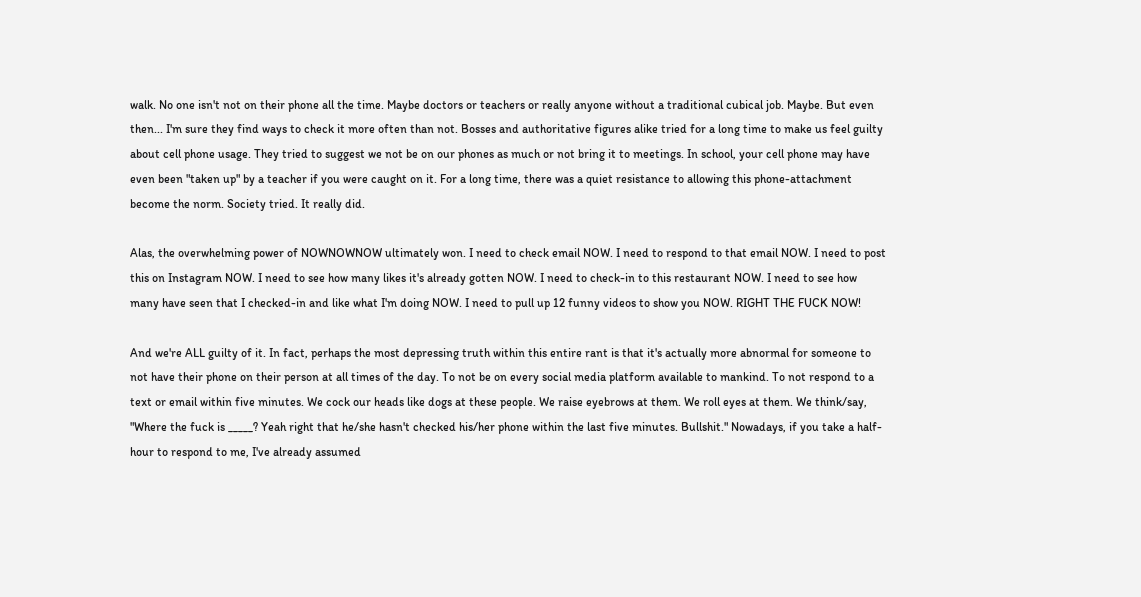walk. No one isn't not on their phone all the time. Maybe doctors or teachers or really anyone without a traditional cubical job. Maybe. But even then... I'm sure they find ways to check it more often than not. Bosses and authoritative figures alike tried for a long time to make us feel guilty about cell phone usage. They tried to suggest we not be on our phones as much or not bring it to meetings. In school, your cell phone may have even been "taken up" by a teacher if you were caught on it. For a long time, there was a quiet resistance to allowing this phone-attachment become the norm. Society tried. It really did.

Alas, the overwhelming power of NOWNOWNOW ultimately won. I need to check email NOW. I need to respond to that email NOW. I need to post this on Instagram NOW. I need to see how many likes it's already gotten NOW. I need to check-in to this restaurant NOW. I need to see how many have seen that I checked-in and like what I'm doing NOW. I need to pull up 12 funny videos to show you NOW. RIGHT THE FUCK NOW!

And we're ALL guilty of it. In fact, perhaps the most depressing truth within this entire rant is that it's actually more abnormal for someone to not have their phone on their person at all times of the day. To not be on every social media platform available to mankind. To not respond to a text or email within five minutes. We cock our heads like dogs at these people. We raise eyebrows at them. We roll eyes at them. We think/say, "Where the fuck is _____? Yeah right that he/she hasn't checked his/her phone within the last five minutes. Bullshit." Nowadays, if you take a half-hour to respond to me, I've already assumed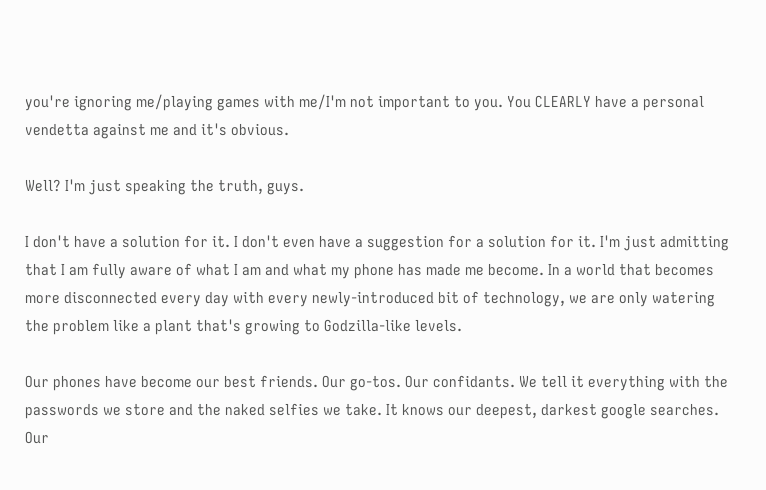you're ignoring me/playing games with me/I'm not important to you. You CLEARLY have a personal vendetta against me and it's obvious.

Well? I'm just speaking the truth, guys.

I don't have a solution for it. I don't even have a suggestion for a solution for it. I'm just admitting that I am fully aware of what I am and what my phone has made me become. In a world that becomes more disconnected every day with every newly-introduced bit of technology, we are only watering the problem like a plant that's growing to Godzilla-like levels.

Our phones have become our best friends. Our go-tos. Our confidants. We tell it everything with the passwords we store and the naked selfies we take. It knows our deepest, darkest google searches. Our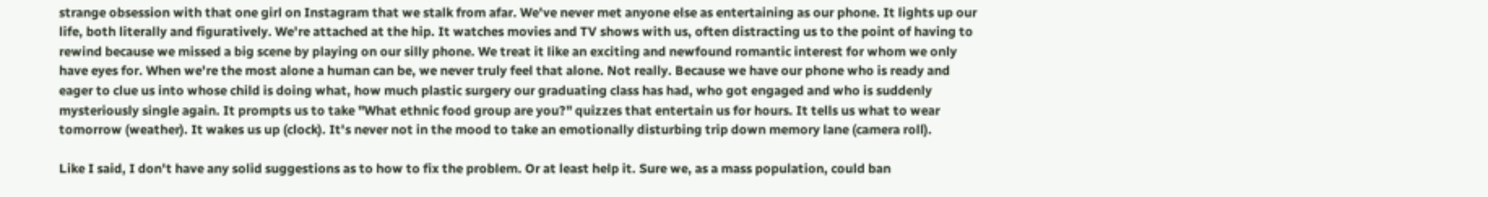strange obsession with that one girl on Instagram that we stalk from afar. We've never met anyone else as entertaining as our phone. It lights up our life, both literally and figuratively. We're attached at the hip. It watches movies and TV shows with us, often distracting us to the point of having to rewind because we missed a big scene by playing on our silly phone. We treat it like an exciting and newfound romantic interest for whom we only have eyes for. When we're the most alone a human can be, we never truly feel that alone. Not really. Because we have our phone who is ready and eager to clue us into whose child is doing what, how much plastic surgery our graduating class has had, who got engaged and who is suddenly mysteriously single again. It prompts us to take "What ethnic food group are you?" quizzes that entertain us for hours. It tells us what to wear tomorrow (weather). It wakes us up (clock). It's never not in the mood to take an emotionally disturbing trip down memory lane (camera roll).

Like I said, I don't have any solid suggestions as to how to fix the problem. Or at least help it. Sure we, as a mass population, could ban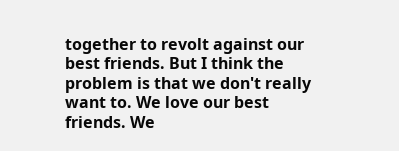together to revolt against our best friends. But I think the problem is that we don't really want to. We love our best friends. We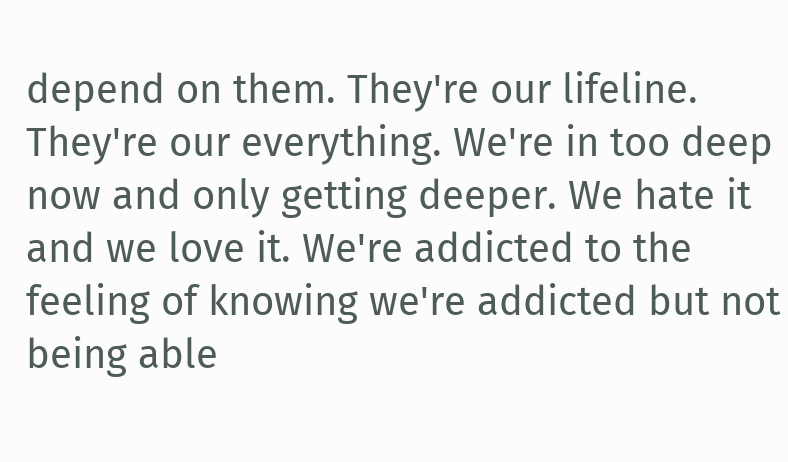depend on them. They're our lifeline. They're our everything. We're in too deep now and only getting deeper. We hate it and we love it. We're addicted to the feeling of knowing we're addicted but not being able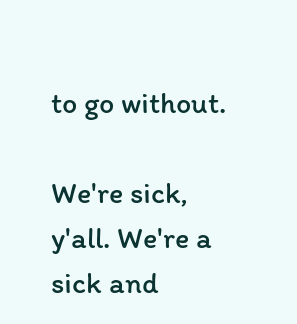to go without.

We're sick, y'all. We're a sick and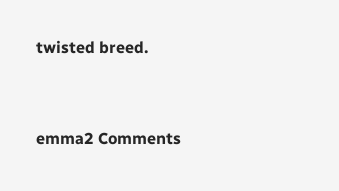twisted breed.


emma2 Comments